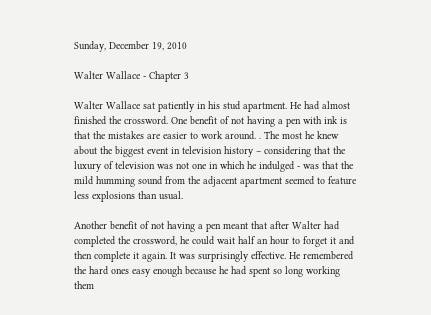Sunday, December 19, 2010

Walter Wallace - Chapter 3

Walter Wallace sat patiently in his stud apartment. He had almost finished the crossword. One benefit of not having a pen with ink is that the mistakes are easier to work around. . The most he knew about the biggest event in television history – considering that the luxury of television was not one in which he indulged - was that the mild humming sound from the adjacent apartment seemed to feature less explosions than usual.

Another benefit of not having a pen meant that after Walter had completed the crossword, he could wait half an hour to forget it and then complete it again. It was surprisingly effective. He remembered the hard ones easy enough because he had spent so long working them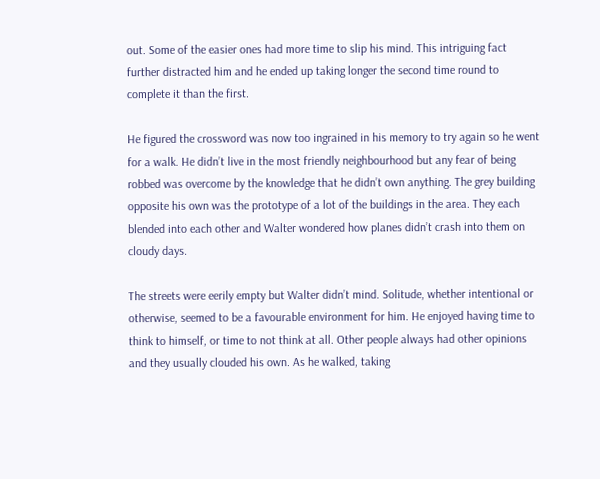out. Some of the easier ones had more time to slip his mind. This intriguing fact further distracted him and he ended up taking longer the second time round to complete it than the first.

He figured the crossword was now too ingrained in his memory to try again so he went for a walk. He didn’t live in the most friendly neighbourhood but any fear of being robbed was overcome by the knowledge that he didn’t own anything. The grey building opposite his own was the prototype of a lot of the buildings in the area. They each blended into each other and Walter wondered how planes didn’t crash into them on cloudy days.

The streets were eerily empty but Walter didn’t mind. Solitude, whether intentional or otherwise, seemed to be a favourable environment for him. He enjoyed having time to think to himself, or time to not think at all. Other people always had other opinions and they usually clouded his own. As he walked, taking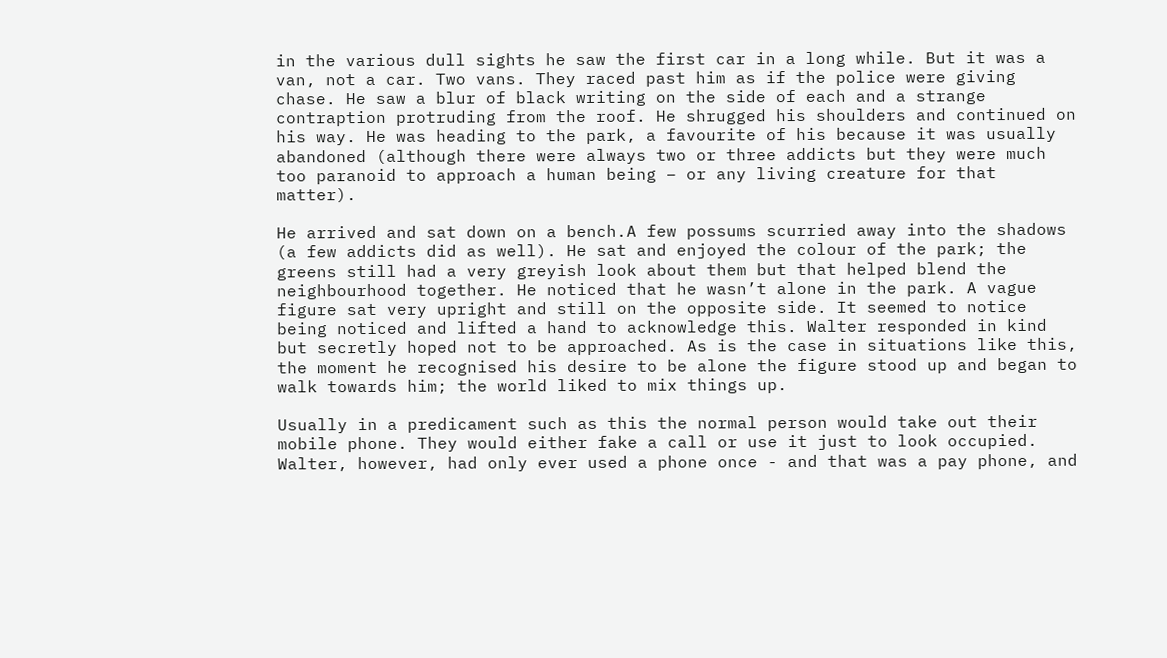in the various dull sights he saw the first car in a long while. But it was a van, not a car. Two vans. They raced past him as if the police were giving chase. He saw a blur of black writing on the side of each and a strange contraption protruding from the roof. He shrugged his shoulders and continued on his way. He was heading to the park, a favourite of his because it was usually abandoned (although there were always two or three addicts but they were much too paranoid to approach a human being – or any living creature for that matter).

He arrived and sat down on a bench.A few possums scurried away into the shadows (a few addicts did as well). He sat and enjoyed the colour of the park; the greens still had a very greyish look about them but that helped blend the neighbourhood together. He noticed that he wasn’t alone in the park. A vague figure sat very upright and still on the opposite side. It seemed to notice being noticed and lifted a hand to acknowledge this. Walter responded in kind but secretly hoped not to be approached. As is the case in situations like this, the moment he recognised his desire to be alone the figure stood up and began to walk towards him; the world liked to mix things up.

Usually in a predicament such as this the normal person would take out their mobile phone. They would either fake a call or use it just to look occupied. Walter, however, had only ever used a phone once - and that was a pay phone, and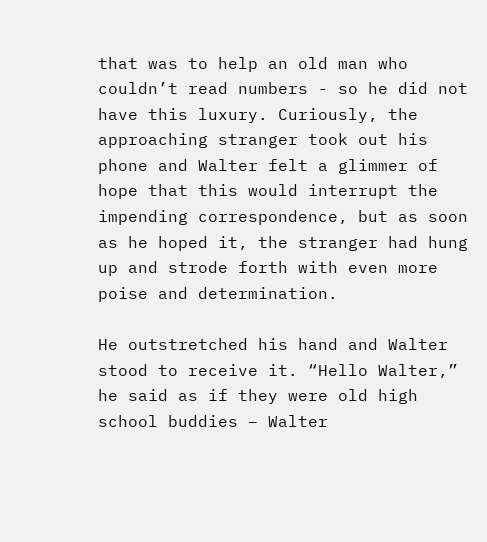that was to help an old man who couldn’t read numbers - so he did not have this luxury. Curiously, the approaching stranger took out his phone and Walter felt a glimmer of hope that this would interrupt the impending correspondence, but as soon as he hoped it, the stranger had hung up and strode forth with even more poise and determination.

He outstretched his hand and Walter stood to receive it. “Hello Walter,” he said as if they were old high school buddies – Walter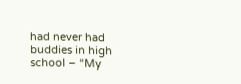had never had buddies in high school – “My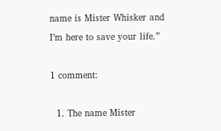name is Mister Whisker and I’m here to save your life.”

1 comment:

  1. The name Mister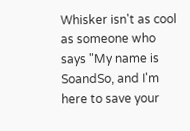Whisker isn't as cool as someone who says "My name is SoandSo, and I'm here to save your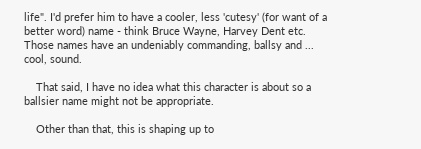life". I'd prefer him to have a cooler, less 'cutesy' (for want of a better word) name - think Bruce Wayne, Harvey Dent etc. Those names have an undeniably commanding, ballsy and ... cool, sound.

    That said, I have no idea what this character is about so a ballsier name might not be appropriate.

    Other than that, this is shaping up to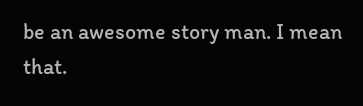be an awesome story man. I mean that.